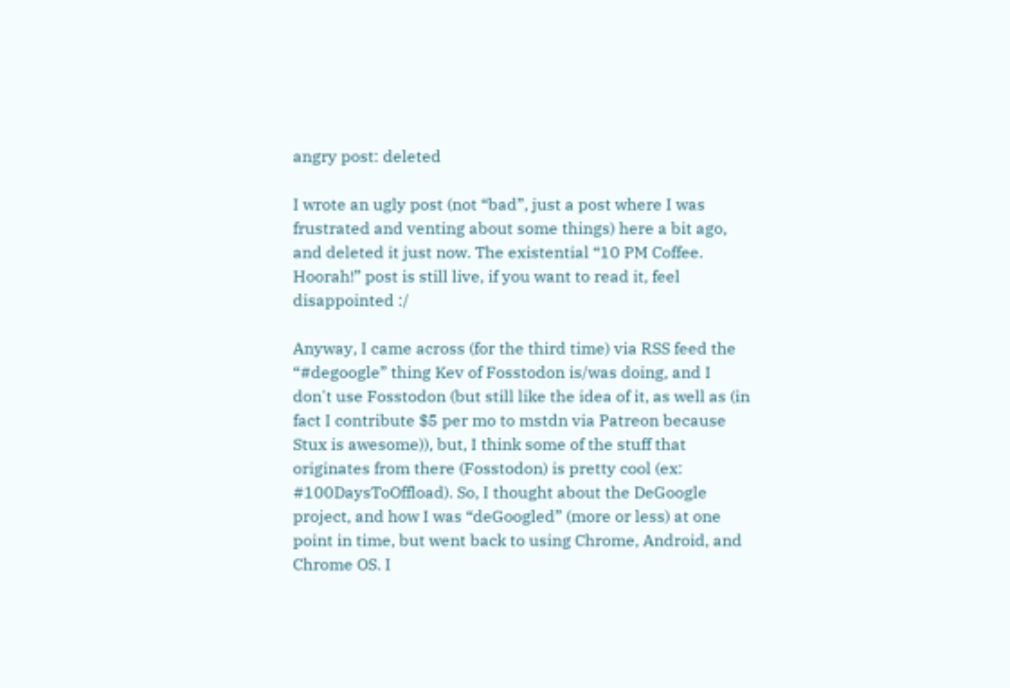angry post: deleted

I wrote an ugly post (not “bad”, just a post where I was frustrated and venting about some things) here a bit ago, and deleted it just now. The existential “10 PM Coffee. Hoorah!” post is still live, if you want to read it, feel disappointed :/

Anyway, I came across (for the third time) via RSS feed the “#degoogle” thing Kev of Fosstodon is/was doing, and I don't use Fosstodon (but still like the idea of it, as well as (in fact I contribute $5 per mo to mstdn via Patreon because Stux is awesome)), but, I think some of the stuff that originates from there (Fosstodon) is pretty cool (ex: #100DaysToOffload). So, I thought about the DeGoogle project, and how I was “deGoogled” (more or less) at one point in time, but went back to using Chrome, Android, and Chrome OS. I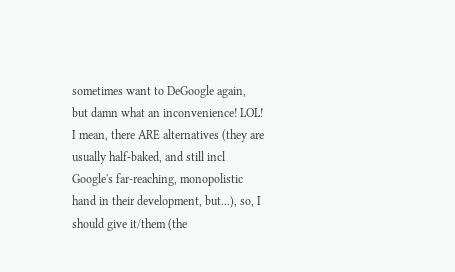sometimes want to DeGoogle again, but damn what an inconvenience! LOL! I mean, there ARE alternatives (they are usually half-baked, and still incl Google's far-reaching, monopolistic hand in their development, but...), so, I should give it/them (the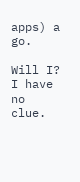apps) a go.

Will I? I have no clue.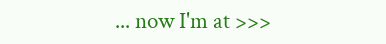... now I'm at >>>